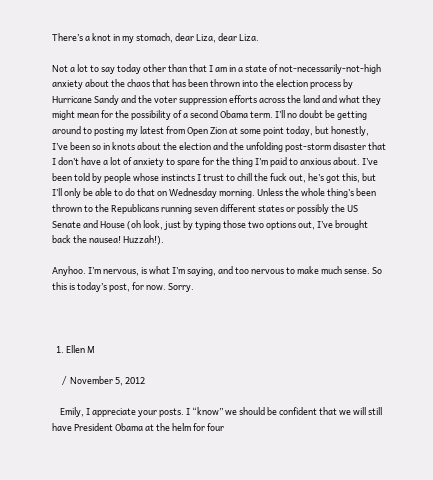There’s a knot in my stomach, dear Liza, dear Liza.

Not a lot to say today other than that I am in a state of not-necessarily-not-high anxiety about the chaos that has been thrown into the election process by Hurricane Sandy and the voter suppression efforts across the land and what they might mean for the possibility of a second Obama term. I’ll no doubt be getting around to posting my latest from Open Zion at some point today, but honestly, I’ve been so in knots about the election and the unfolding post-storm disaster that I don’t have a lot of anxiety to spare for the thing I’m paid to anxious about. I’ve been told by people whose instincts I trust to chill the fuck out, he’s got this, but I’ll only be able to do that on Wednesday morning. Unless the whole thing’s been thrown to the Republicans running seven different states or possibly the US Senate and House (oh look, just by typing those two options out, I’ve brought back the nausea! Huzzah!).

Anyhoo. I’m nervous, is what I’m saying, and too nervous to make much sense. So this is today’s post, for now. Sorry.



  1. Ellen M

     /  November 5, 2012

    Emily, I appreciate your posts. I “know” we should be confident that we will still have President Obama at the helm for four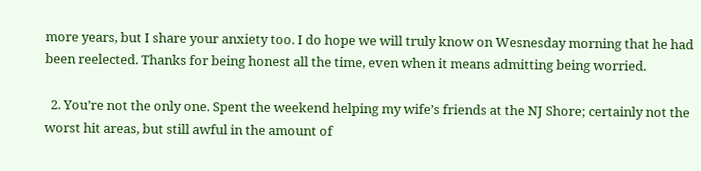more years, but I share your anxiety too. I do hope we will truly know on Wesnesday morning that he had been reelected. Thanks for being honest all the time, even when it means admitting being worried.

  2. You’re not the only one. Spent the weekend helping my wife’s friends at the NJ Shore; certainly not the worst hit areas, but still awful in the amount of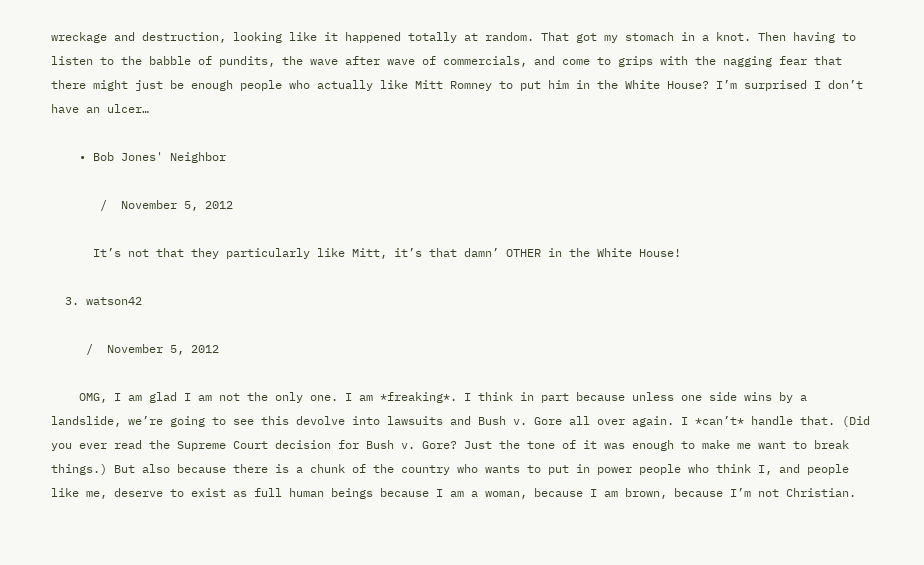wreckage and destruction, looking like it happened totally at random. That got my stomach in a knot. Then having to listen to the babble of pundits, the wave after wave of commercials, and come to grips with the nagging fear that there might just be enough people who actually like Mitt Romney to put him in the White House? I’m surprised I don’t have an ulcer…

    • Bob Jones' Neighbor

       /  November 5, 2012

      It’s not that they particularly like Mitt, it’s that damn’ OTHER in the White House!

  3. watson42

     /  November 5, 2012

    OMG, I am glad I am not the only one. I am *freaking*. I think in part because unless one side wins by a landslide, we’re going to see this devolve into lawsuits and Bush v. Gore all over again. I *can’t* handle that. (Did you ever read the Supreme Court decision for Bush v. Gore? Just the tone of it was enough to make me want to break things.) But also because there is a chunk of the country who wants to put in power people who think I, and people like me, deserve to exist as full human beings because I am a woman, because I am brown, because I’m not Christian.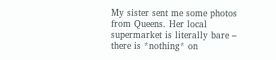My sister sent me some photos from Queens. Her local supermarket is literally bare – there is *nothing* on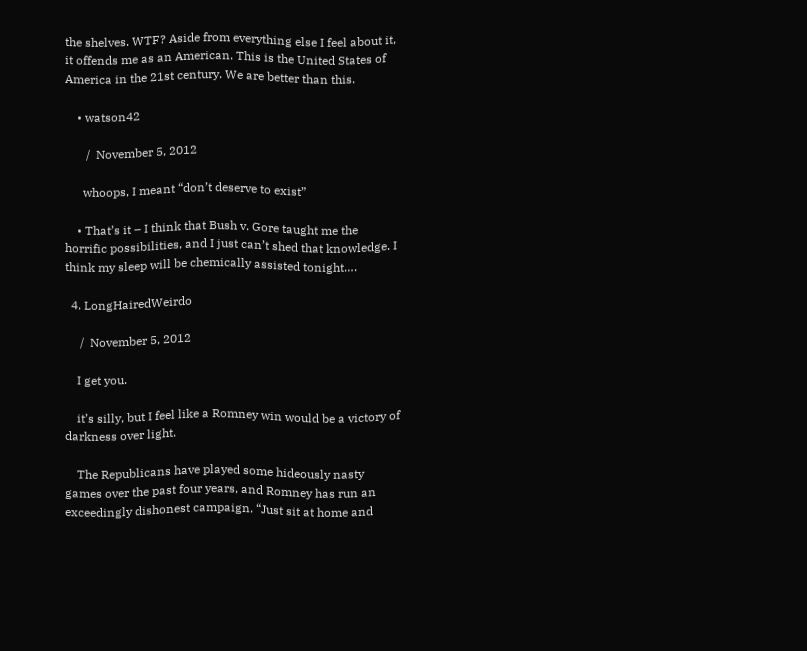the shelves. WTF? Aside from everything else I feel about it, it offends me as an American. This is the United States of America in the 21st century. We are better than this.

    • watson42

       /  November 5, 2012

      whoops, I meant “don’t deserve to exist”

    • That’s it – I think that Bush v. Gore taught me the horrific possibilities, and I just can’t shed that knowledge. I think my sleep will be chemically assisted tonight….

  4. LongHairedWeirdo

     /  November 5, 2012

    I get you.

    it’s silly, but I feel like a Romney win would be a victory of darkness over light.

    The Republicans have played some hideously nasty games over the past four years, and Romney has run an exceedingly dishonest campaign. “Just sit at home and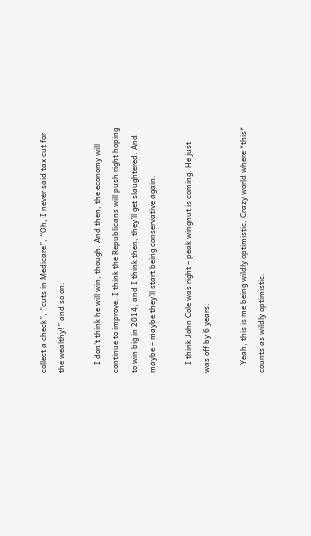collect a check”, “cuts in Medicare”, “Oh, I never said tax cut for the wealthy!” and so on.

    I don’t think he will win, though. And then, the economy will continue to improve. I think the Republicans will push right hoping to win big in 2014, and I think then, they’ll get slaughtered. And maybe – maybe they’ll start being conservative again.

    I think John Cole was right – peak wingnut is coming. He just was off by 6 years.

    Yeah, this is me being wildly optimistic. Crazy world where *this* counts as wildly optimistic.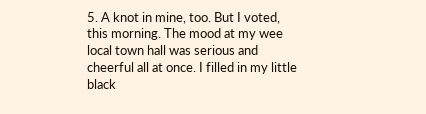5. A knot in mine, too. But I voted, this morning. The mood at my wee local town hall was serious and cheerful all at once. I filled in my little black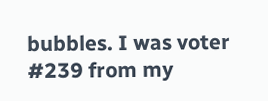bubbles. I was voter #239 from my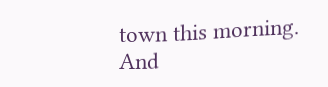town this morning. And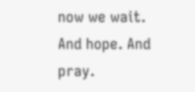now we wait. And hope. And pray.